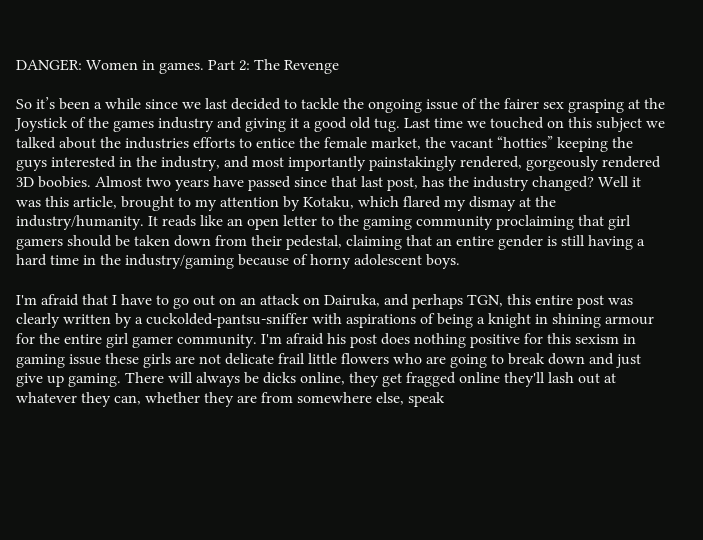DANGER: Women in games. Part 2: The Revenge

So it’s been a while since we last decided to tackle the ongoing issue of the fairer sex grasping at the Joystick of the games industry and giving it a good old tug. Last time we touched on this subject we talked about the industries efforts to entice the female market, the vacant “hotties” keeping the guys interested in the industry, and most importantly painstakingly rendered, gorgeously rendered 3D boobies. Almost two years have passed since that last post, has the industry changed? Well it was this article, brought to my attention by Kotaku, which flared my dismay at the industry/humanity. It reads like an open letter to the gaming community proclaiming that girl gamers should be taken down from their pedestal, claiming that an entire gender is still having a hard time in the industry/gaming because of horny adolescent boys.

I'm afraid that I have to go out on an attack on Dairuka, and perhaps TGN, this entire post was clearly written by a cuckolded-pantsu-sniffer with aspirations of being a knight in shining armour for the entire girl gamer community. I'm afraid his post does nothing positive for this sexism in gaming issue these girls are not delicate frail little flowers who are going to break down and just give up gaming. There will always be dicks online, they get fragged online they'll lash out at whatever they can, whether they are from somewhere else, speak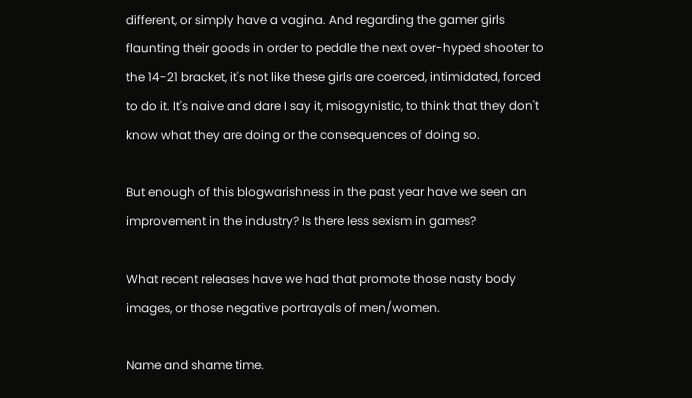different, or simply have a vagina. And regarding the gamer girls flaunting their goods in order to peddle the next over-hyped shooter to the 14-21 bracket, it's not like these girls are coerced, intimidated, forced to do it. It's naive and dare I say it, misogynistic, to think that they don't know what they are doing or the consequences of doing so.

But enough of this blogwarishness in the past year have we seen an improvement in the industry? Is there less sexism in games?

What recent releases have we had that promote those nasty body images, or those negative portrayals of men/women.

Name and shame time.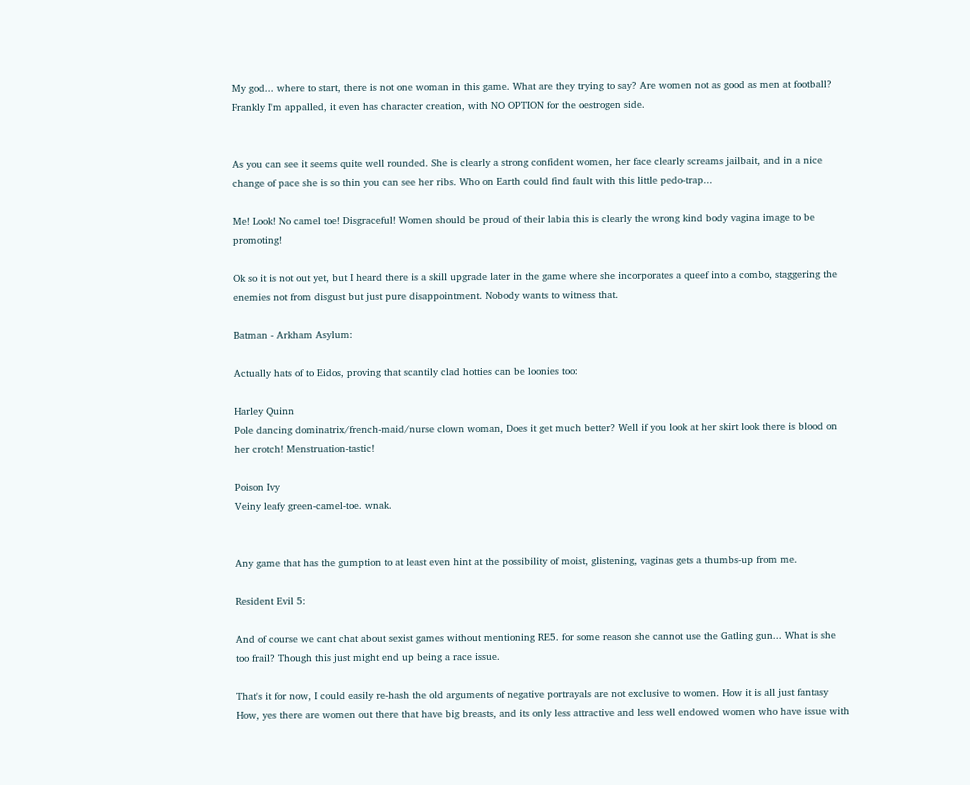My god... where to start, there is not one woman in this game. What are they trying to say? Are women not as good as men at football? Frankly I'm appalled, it even has character creation, with NO OPTION for the oestrogen side.


As you can see it seems quite well rounded. She is clearly a strong confident women, her face clearly screams jailbait, and in a nice change of pace she is so thin you can see her ribs. Who on Earth could find fault with this little pedo-trap...

Me! Look! No camel toe! Disgraceful! Women should be proud of their labia this is clearly the wrong kind body vagina image to be promoting!

Ok so it is not out yet, but I heard there is a skill upgrade later in the game where she incorporates a queef into a combo, staggering the enemies not from disgust but just pure disappointment. Nobody wants to witness that.

Batman - Arkham Asylum:

Actually hats of to Eidos, proving that scantily clad hotties can be loonies too:

Harley Quinn
Pole dancing dominatrix/french-maid/nurse clown woman, Does it get much better? Well if you look at her skirt look there is blood on her crotch! Menstruation-tastic!

Poison Ivy
Veiny leafy green-camel-toe. wnak.


Any game that has the gumption to at least even hint at the possibility of moist, glistening, vaginas gets a thumbs-up from me.

Resident Evil 5:

And of course we cant chat about sexist games without mentioning RE5. for some reason she cannot use the Gatling gun... What is she too frail? Though this just might end up being a race issue.

That's it for now, I could easily re-hash the old arguments of negative portrayals are not exclusive to women. How it is all just fantasy How, yes there are women out there that have big breasts, and its only less attractive and less well endowed women who have issue with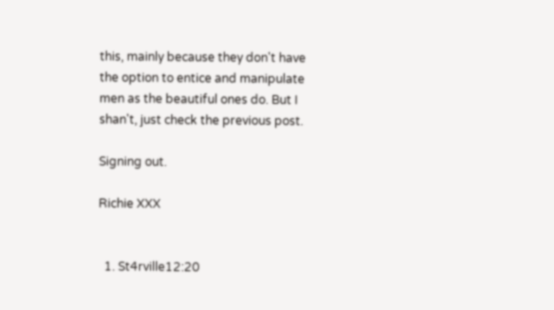this, mainly because they don't have the option to entice and manipulate men as the beautiful ones do. But I shan't, just check the previous post.

Signing out.

Richie XXX


  1. St4rville12:20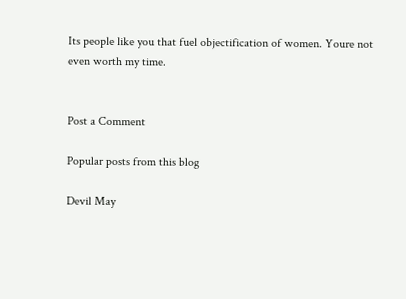Its people like you that fuel objectification of women. Youre not even worth my time.


Post a Comment

Popular posts from this blog

Devil May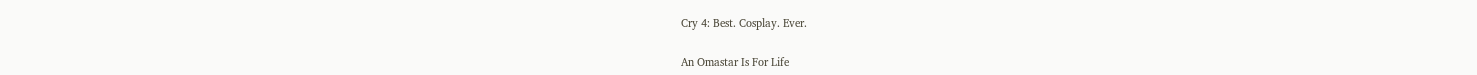Cry 4: Best. Cosplay. Ever.

An Omastar Is For Life